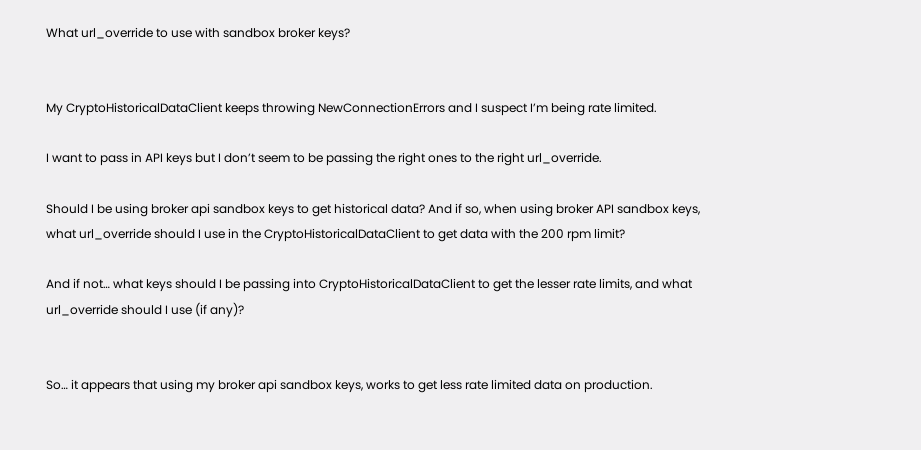What url_override to use with sandbox broker keys?


My CryptoHistoricalDataClient keeps throwing NewConnectionErrors and I suspect I’m being rate limited.

I want to pass in API keys but I don’t seem to be passing the right ones to the right url_override.

Should I be using broker api sandbox keys to get historical data? And if so, when using broker API sandbox keys, what url_override should I use in the CryptoHistoricalDataClient to get data with the 200 rpm limit?

And if not… what keys should I be passing into CryptoHistoricalDataClient to get the lesser rate limits, and what url_override should I use (if any)?


So… it appears that using my broker api sandbox keys, works to get less rate limited data on production.